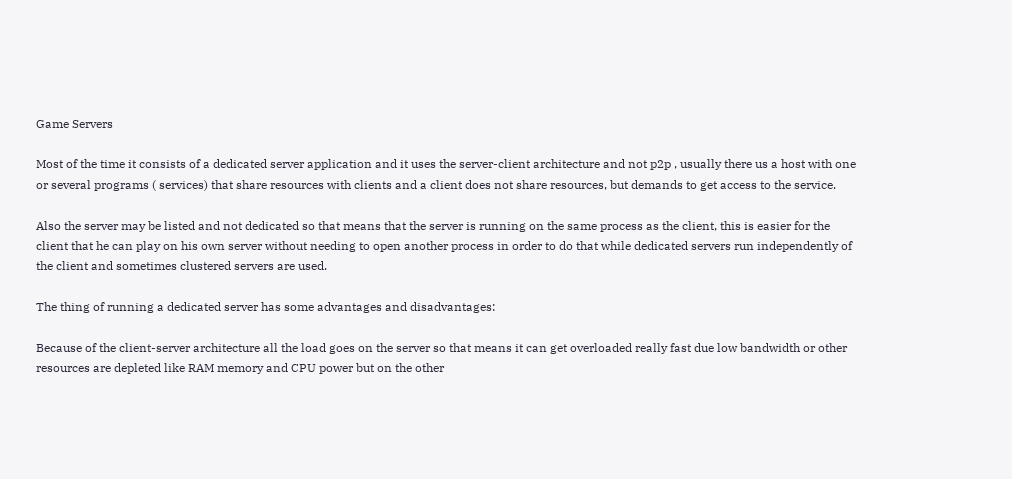Game Servers

Most of the time it consists of a dedicated server application and it uses the server-client architecture and not p2p , usually there us a host with one or several programs ( services) that share resources with clients and a client does not share resources, but demands to get access to the service.

Also the server may be listed and not dedicated so that means that the server is running on the same process as the client, this is easier for the client that he can play on his own server without needing to open another process in order to do that while dedicated servers run independently of the client and sometimes clustered servers are used.

The thing of running a dedicated server has some advantages and disadvantages:

Because of the client-server architecture all the load goes on the server so that means it can get overloaded really fast due low bandwidth or other resources are depleted like RAM memory and CPU power but on the other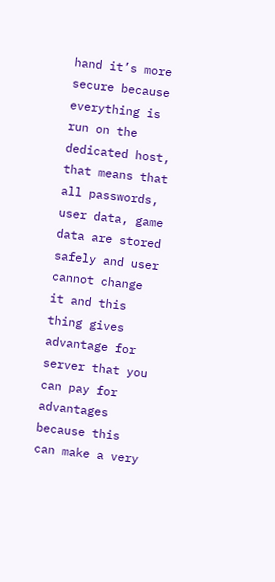hand it’s more secure because everything is run on the dedicated host, that means that all passwords, user data, game data are stored safely and user cannot change it and this thing gives advantage for server that you can pay for advantages because this can make a very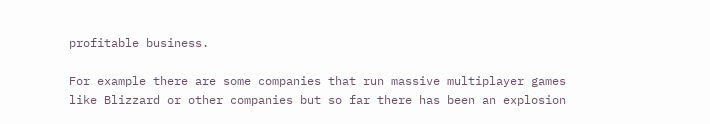profitable business.

For example there are some companies that run massive multiplayer games like Blizzard or other companies but so far there has been an explosion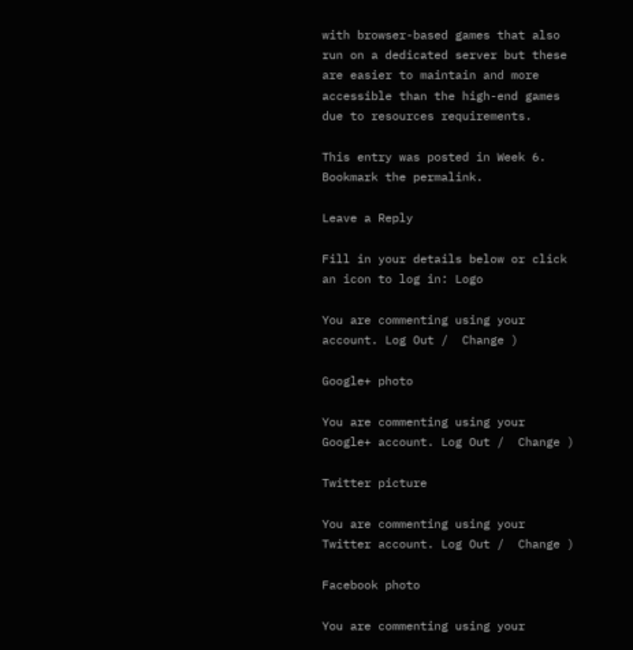with browser-based games that also run on a dedicated server but these are easier to maintain and more accessible than the high-end games due to resources requirements.

This entry was posted in Week 6. Bookmark the permalink.

Leave a Reply

Fill in your details below or click an icon to log in: Logo

You are commenting using your account. Log Out /  Change )

Google+ photo

You are commenting using your Google+ account. Log Out /  Change )

Twitter picture

You are commenting using your Twitter account. Log Out /  Change )

Facebook photo

You are commenting using your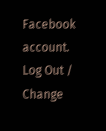Facebook account. Log Out /  Change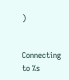)


Connecting to %s